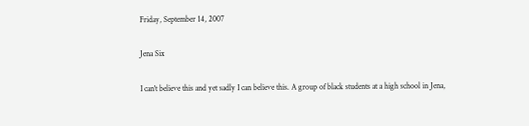Friday, September 14, 2007

Jena Six

I can't believe this and yet sadly I can believe this. A group of black students at a high school in Jena,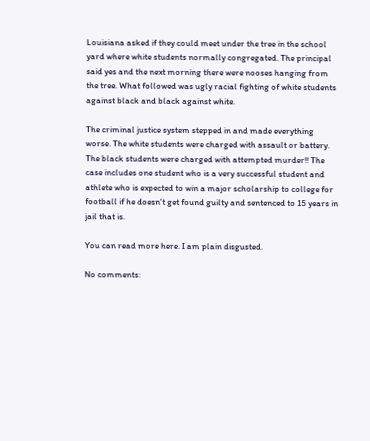Louisiana asked if they could meet under the tree in the school yard where white students normally congregated. The principal said yes and the next morning there were nooses hanging from the tree. What followed was ugly racial fighting of white students against black and black against white.

The criminal justice system stepped in and made everything worse. The white students were charged with assault or battery. The black students were charged with attempted murder!! The case includes one student who is a very successful student and athlete who is expected to win a major scholarship to college for football if he doesn't get found guilty and sentenced to 15 years in jail that is.

You can read more here. I am plain disgusted.

No comments: